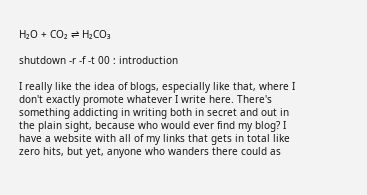H₂O + CO₂ ⇌ H₂CO₃

shutdown -r -f -t 00 : introduction

I really like the idea of blogs, especially like that, where I don't exactly promote whatever I write here. There's something addicting in writing both in secret and out in the plain sight, because who would ever find my blog? I have a website with all of my links that gets in total like zero hits, but yet, anyone who wanders there could as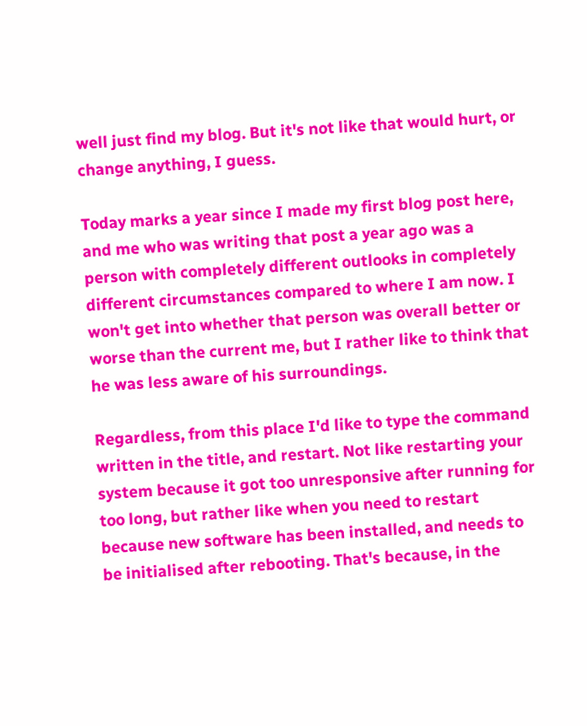well just find my blog. But it's not like that would hurt, or change anything, I guess.

Today marks a year since I made my first blog post here, and me who was writing that post a year ago was a person with completely different outlooks in completely different circumstances compared to where I am now. I won't get into whether that person was overall better or worse than the current me, but I rather like to think that he was less aware of his surroundings.

Regardless, from this place I'd like to type the command written in the title, and restart. Not like restarting your system because it got too unresponsive after running for too long, but rather like when you need to restart because new software has been installed, and needs to be initialised after rebooting. That's because, in the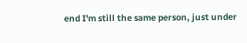end I'm still the same person, just under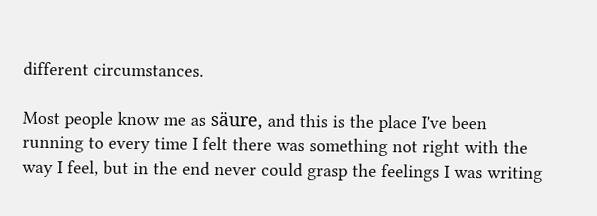different circumstances.

Most people know me as säure, and this is the place I've been running to every time I felt there was something not right with the way I feel, but in the end never could grasp the feelings I was writing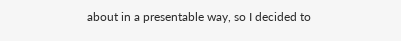about in a presentable way, so I decided to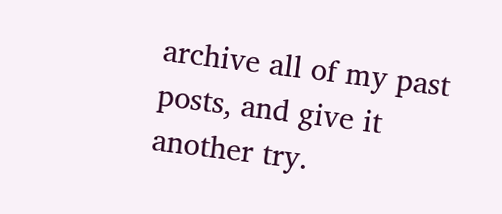archive all of my past posts, and give it another try.